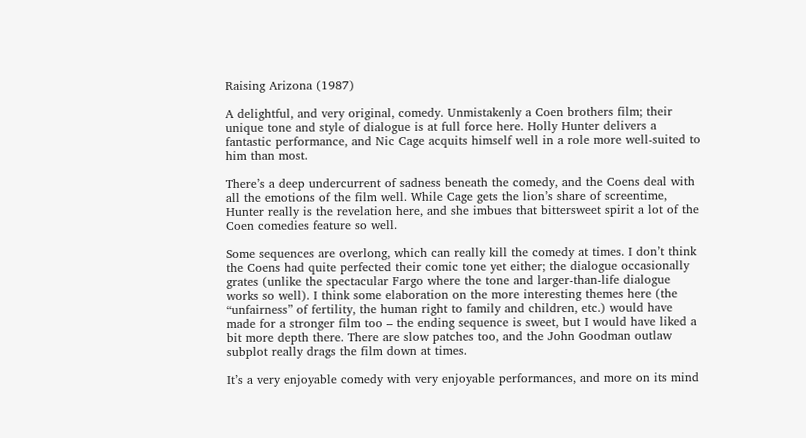Raising Arizona (1987)

A delightful, and very original, comedy. Unmistakenly a Coen brothers film; their unique tone and style of dialogue is at full force here. Holly Hunter delivers a fantastic performance, and Nic Cage acquits himself well in a role more well-suited to him than most.

There’s a deep undercurrent of sadness beneath the comedy, and the Coens deal with all the emotions of the film well. While Cage gets the lion’s share of screentime, Hunter really is the revelation here, and she imbues that bittersweet spirit a lot of the Coen comedies feature so well.

Some sequences are overlong, which can really kill the comedy at times. I don’t think the Coens had quite perfected their comic tone yet either; the dialogue occasionally grates (unlike the spectacular Fargo where the tone and larger-than-life dialogue works so well). I think some elaboration on the more interesting themes here (the “unfairness” of fertility, the human right to family and children, etc.) would have made for a stronger film too – the ending sequence is sweet, but I would have liked a bit more depth there. There are slow patches too, and the John Goodman outlaw subplot really drags the film down at times.

It’s a very enjoyable comedy with very enjoyable performances, and more on its mind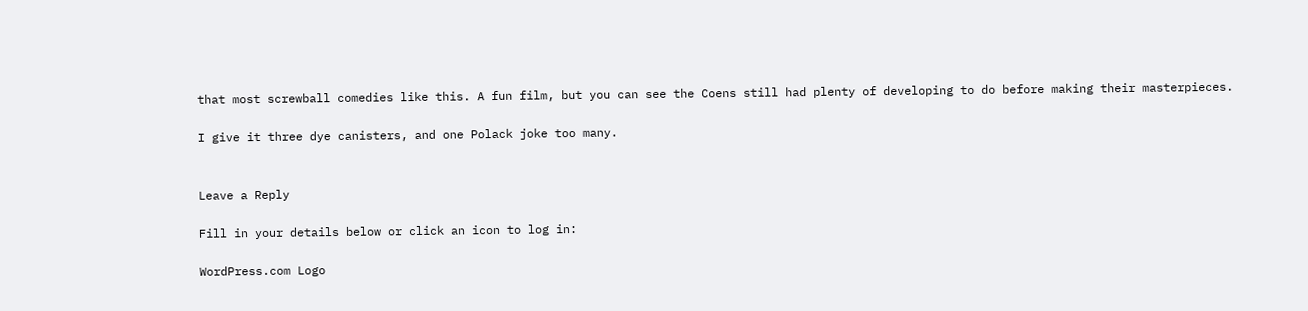that most screwball comedies like this. A fun film, but you can see the Coens still had plenty of developing to do before making their masterpieces.

I give it three dye canisters, and one Polack joke too many.


Leave a Reply

Fill in your details below or click an icon to log in:

WordPress.com Logo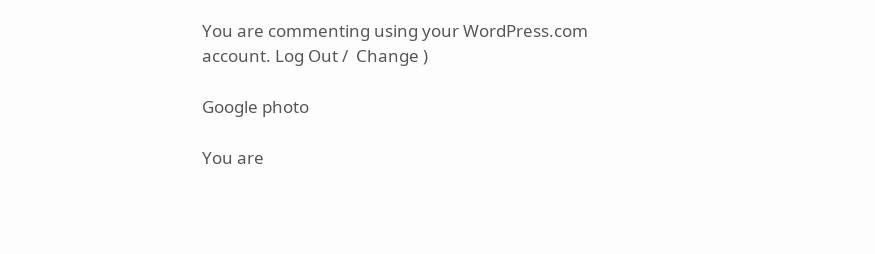You are commenting using your WordPress.com account. Log Out /  Change )

Google photo

You are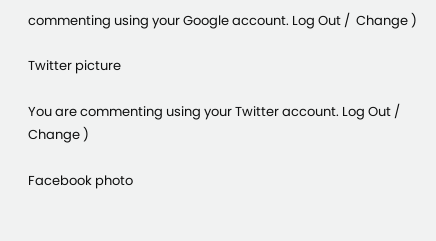commenting using your Google account. Log Out /  Change )

Twitter picture

You are commenting using your Twitter account. Log Out /  Change )

Facebook photo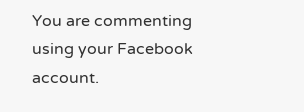You are commenting using your Facebook account.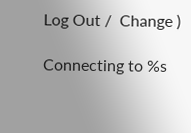Log Out /  Change )

Connecting to %s